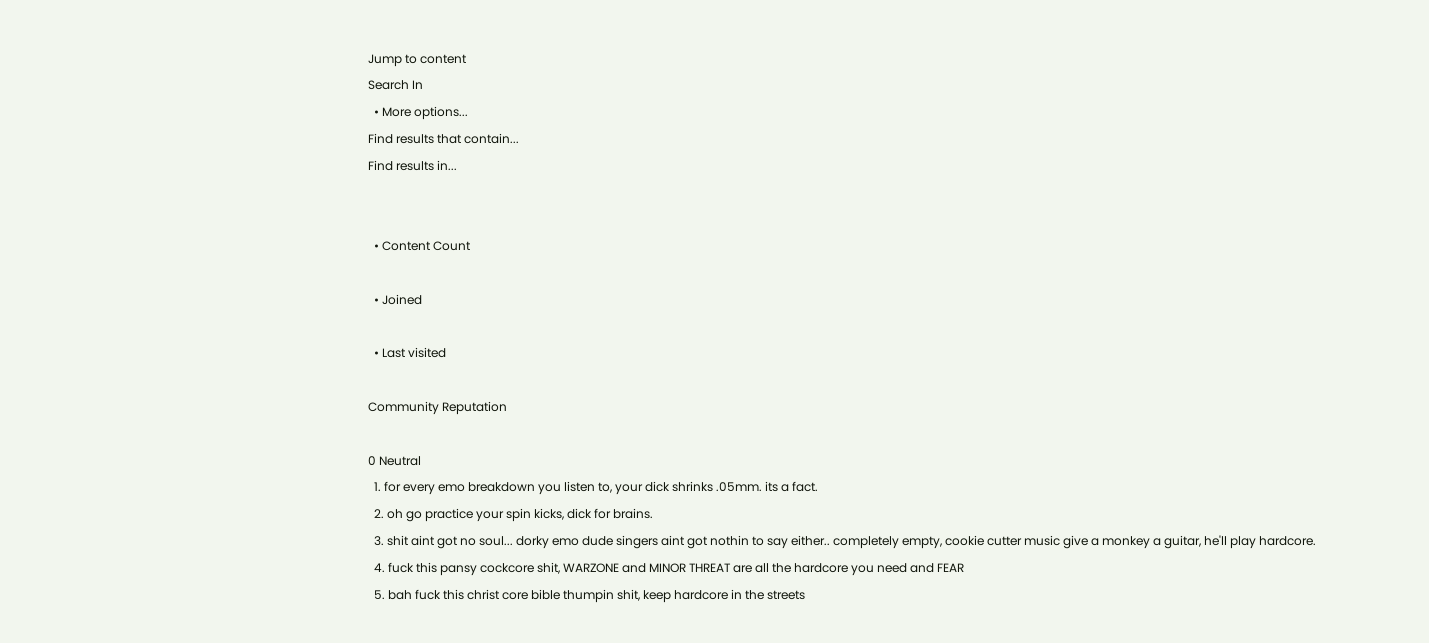Jump to content
Search In
  • More options...
Find results that contain...
Find results in...


  • Content Count

  • Joined

  • Last visited

Community Reputation

0 Neutral
  1. for every emo breakdown you listen to, your dick shrinks .05mm. its a fact.
  2. oh go practice your spin kicks, dick for brains.
  3. shit aint got no soul... dorky emo dude singers aint got nothin to say either.. completely empty, cookie cutter music give a monkey a guitar, he'll play hardcore.
  4. fuck this pansy cockcore shit, WARZONE and MINOR THREAT are all the hardcore you need and FEAR
  5. bah fuck this christ core bible thumpin shit, keep hardcore in the streets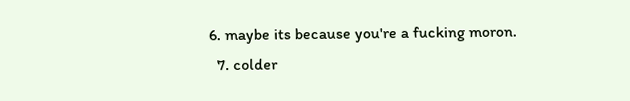6. maybe its because you're a fucking moron.
  7. colder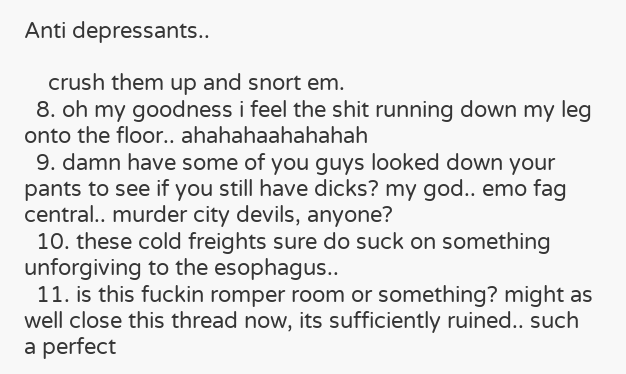Anti depressants..

    crush them up and snort em.
  8. oh my goodness i feel the shit running down my leg onto the floor.. ahahahaahahahah
  9. damn have some of you guys looked down your pants to see if you still have dicks? my god.. emo fag central.. murder city devils, anyone?
  10. these cold freights sure do suck on something unforgiving to the esophagus..
  11. is this fuckin romper room or something? might as well close this thread now, its sufficiently ruined.. such a perfect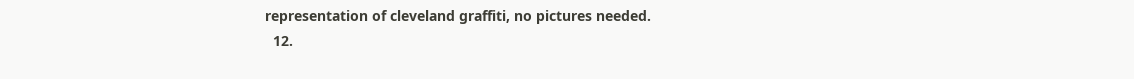representation of cleveland graffiti, no pictures needed.
  12.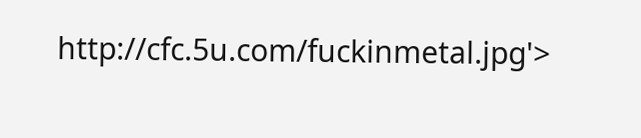http://cfc.5u.com/fuckinmetal.jpg'>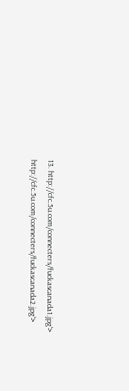13. http://cfc.5u.com/connecters/fuckascanada1.jpg'> http://cfc.5u.com/connecters/fuckascanada2.jpg'>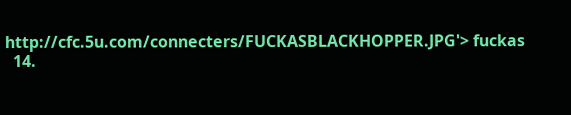http://cfc.5u.com/connecters/FUCKASBLACKHOPPER.JPG'> fuckas
  14.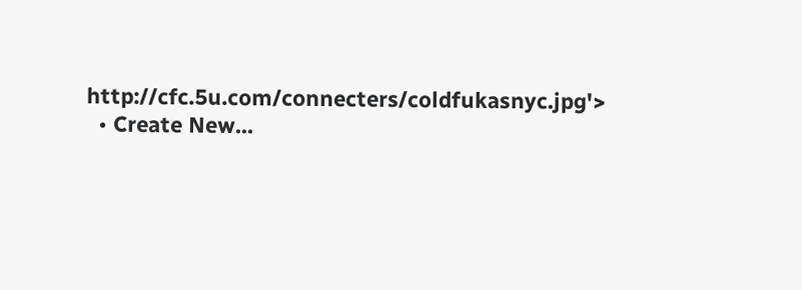http://cfc.5u.com/connecters/coldfukasnyc.jpg'>
  • Create New...